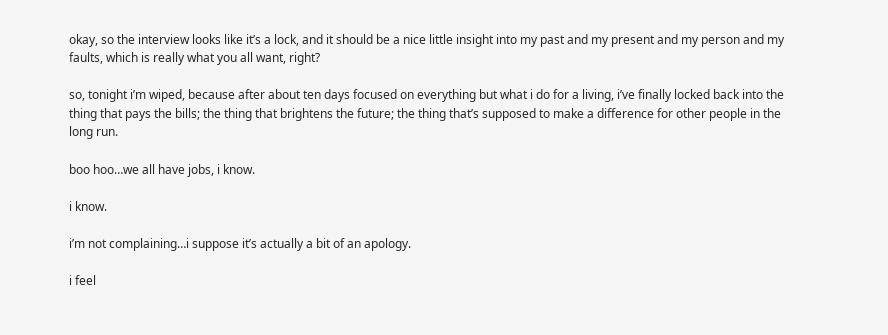okay, so the interview looks like it’s a lock, and it should be a nice little insight into my past and my present and my person and my faults, which is really what you all want, right?

so, tonight i’m wiped, because after about ten days focused on everything but what i do for a living, i’ve finally locked back into the thing that pays the bills; the thing that brightens the future; the thing that’s supposed to make a difference for other people in the long run.

boo hoo…we all have jobs, i know.

i know.

i’m not complaining…i suppose it’s actually a bit of an apology.

i feel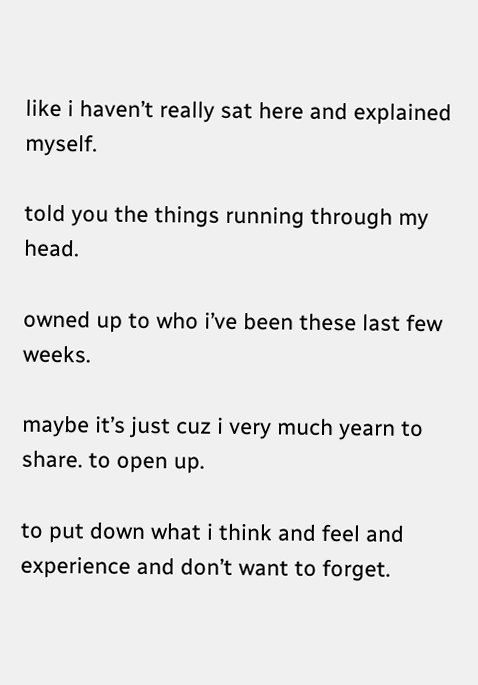like i haven’t really sat here and explained myself.

told you the things running through my head.

owned up to who i’ve been these last few weeks.

maybe it’s just cuz i very much yearn to share. to open up.

to put down what i think and feel and experience and don’t want to forget.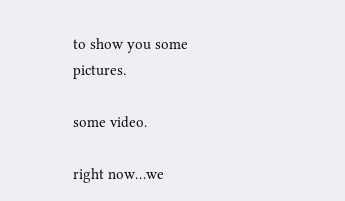to show you some pictures.

some video.

right now…we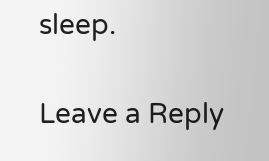sleep.

Leave a Reply